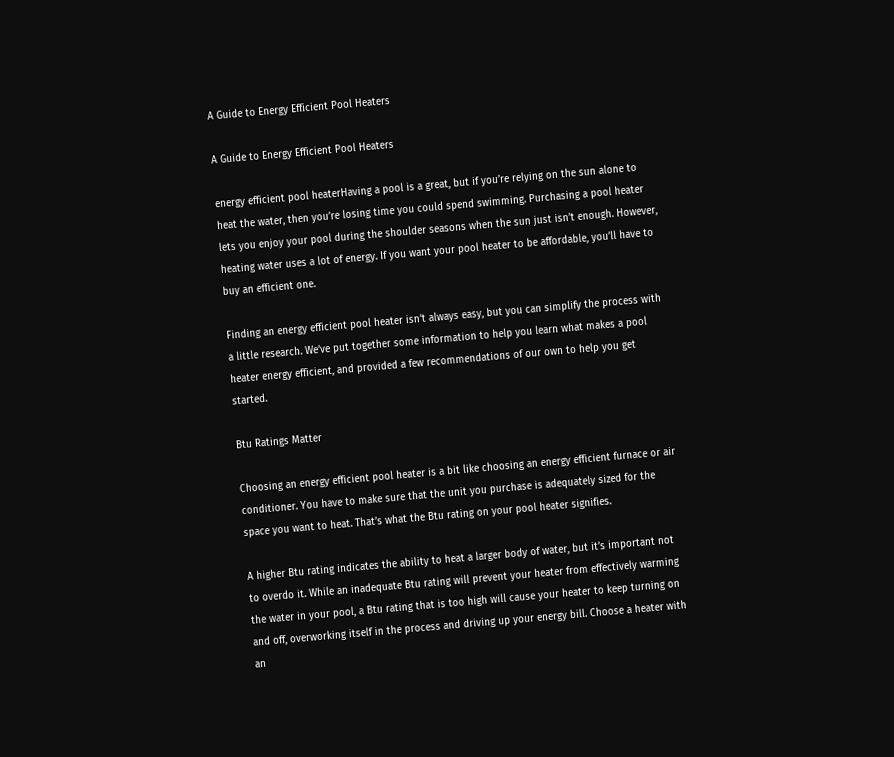A Guide to Energy Efficient Pool Heaters

A Guide to Energy Efficient Pool Heaters

energy efficient pool heaterHaving a pool is a great, but if you’re relying on the sun alone to heat the water, then you’re losing time you could spend swimming. Purchasing a pool heater lets you enjoy your pool during the shoulder seasons when the sun just isn’t enough. However, heating water uses a lot of energy. If you want your pool heater to be affordable, you’ll have to buy an efficient one.

Finding an energy efficient pool heater isn’t always easy, but you can simplify the process with a little research. We’ve put together some information to help you learn what makes a pool heater energy efficient, and provided a few recommendations of our own to help you get started.

Btu Ratings Matter

Choosing an energy efficient pool heater is a bit like choosing an energy efficient furnace or air conditioner. You have to make sure that the unit you purchase is adequately sized for the space you want to heat. That’s what the Btu rating on your pool heater signifies.

A higher Btu rating indicates the ability to heat a larger body of water, but it’s important not to overdo it. While an inadequate Btu rating will prevent your heater from effectively warming the water in your pool, a Btu rating that is too high will cause your heater to keep turning on and off, overworking itself in the process and driving up your energy bill. Choose a heater with an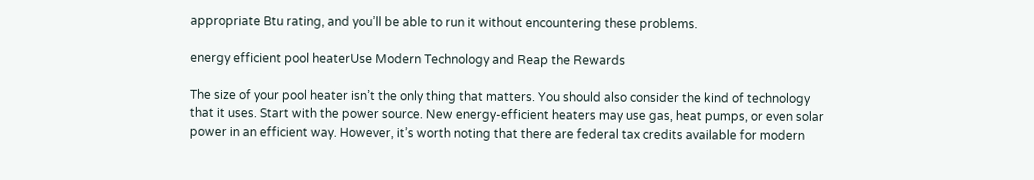appropriate Btu rating, and you’ll be able to run it without encountering these problems.

energy efficient pool heaterUse Modern Technology and Reap the Rewards

The size of your pool heater isn’t the only thing that matters. You should also consider the kind of technology that it uses. Start with the power source. New energy-efficient heaters may use gas, heat pumps, or even solar power in an efficient way. However, it’s worth noting that there are federal tax credits available for modern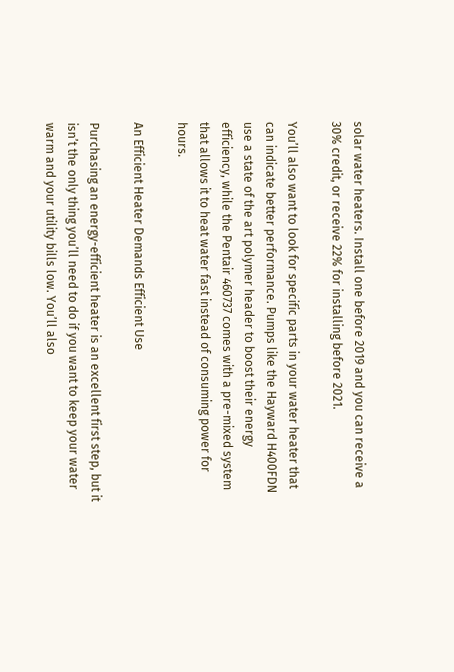solar water heaters. Install one before 2019 and you can receive a 30% credit, or receive 22% for installing before 2021.

You’ll also want to look for specific parts in your water heater that can indicate better performance. Pumps like the Hayward H400FDN use a state of the art polymer header to boost their energy efficiency, while the Pentair 460737 comes with a pre-mixed system that allows it to heat water fast instead of consuming power for hours.

An Efficient Heater Demands Efficient Use

Purchasing an energy-efficient heater is an excellent first step, but it isn’t the only thing you’ll need to do if you want to keep your water warm and your utility bills low. You’ll also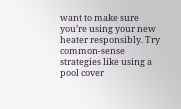want to make sure you’re using your new heater responsibly. Try common-sense strategies like using a pool cover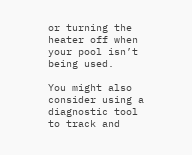or turning the heater off when your pool isn’t being used.

You might also consider using a diagnostic tool to track and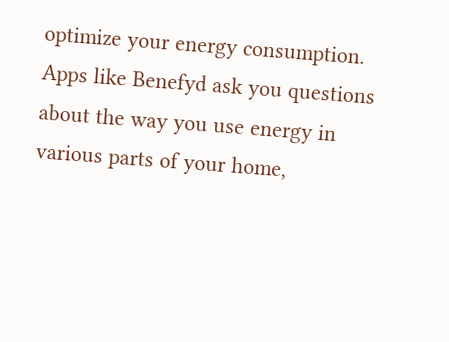optimize your energy consumption. Apps like Benefyd ask you questions about the way you use energy in various parts of your home,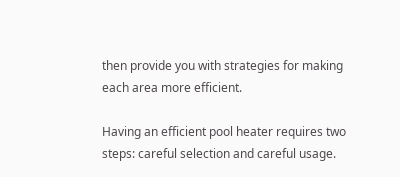then provide you with strategies for making each area more efficient.

Having an efficient pool heater requires two steps: careful selection and careful usage.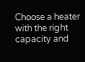Choose a heater with the right capacity and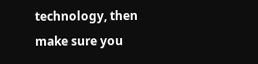technology, then make sure you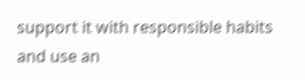support it with responsible habits and use an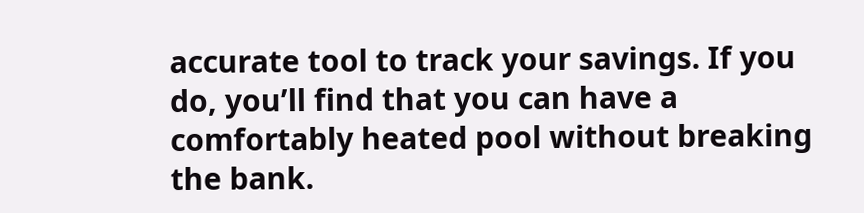accurate tool to track your savings. If you do, you’ll find that you can have a comfortably heated pool without breaking the bank.